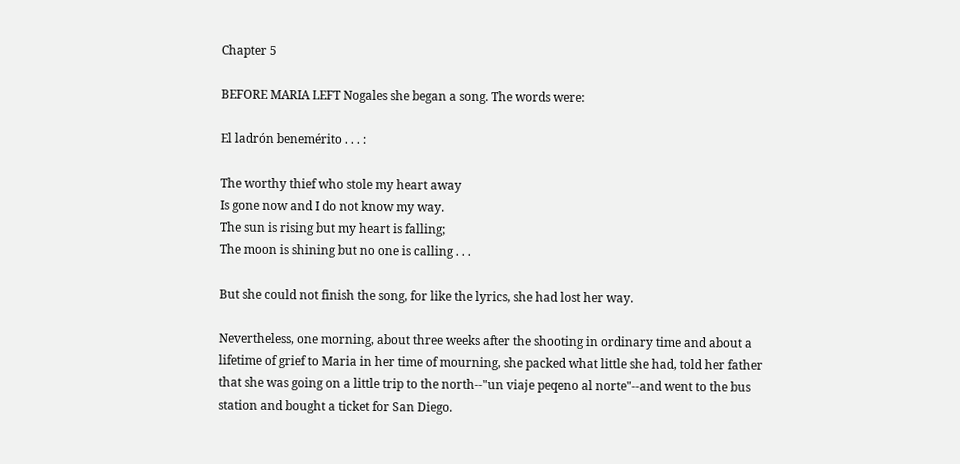Chapter 5

BEFORE MARIA LEFT Nogales she began a song. The words were:

El ladrón benemérito . . . :

The worthy thief who stole my heart away
Is gone now and I do not know my way.
The sun is rising but my heart is falling;
The moon is shining but no one is calling . . .

But she could not finish the song, for like the lyrics, she had lost her way.

Nevertheless, one morning, about three weeks after the shooting in ordinary time and about a lifetime of grief to Maria in her time of mourning, she packed what little she had, told her father that she was going on a little trip to the north--"un viaje peqeno al norte"--and went to the bus station and bought a ticket for San Diego.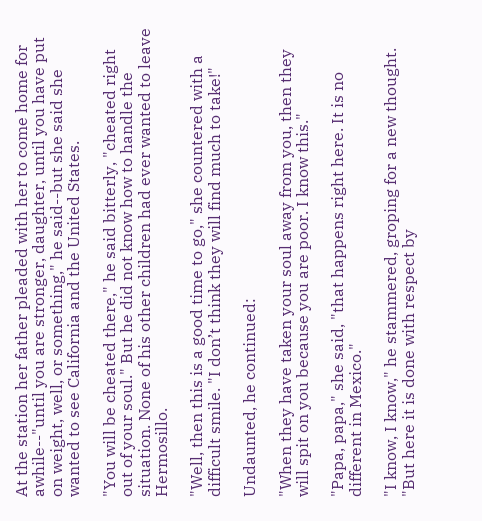At the station her father pleaded with her to come home for awhile--"until you are stronger, daughter, until you have put on weight, well, or something," he said--but she said she wanted to see California and the United States.

"You will be cheated there," he said bitterly, "cheated right out of your soul." But he did not know how to handle the situation. None of his other children had ever wanted to leave Hermosillo.

"Well, then this is a good time to go," she countered with a difficult smile. "I don’t think they will find much to take!"

Undaunted, he continued:

"When they have taken your soul away from you, then they will spit on you because you are poor. I know this."

"Papa, papa," she said, "that happens right here. It is no different in Mexico."

"I know, I know," he stammered, groping for a new thought. "But here it is done with respect by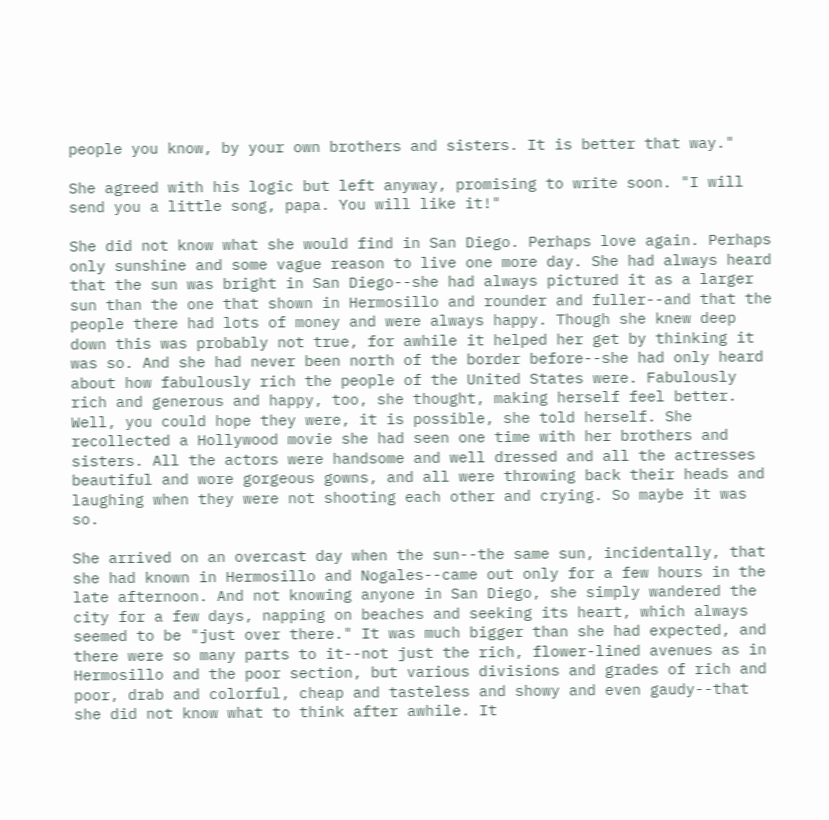people you know, by your own brothers and sisters. It is better that way."

She agreed with his logic but left anyway, promising to write soon. "I will send you a little song, papa. You will like it!"

She did not know what she would find in San Diego. Perhaps love again. Perhaps only sunshine and some vague reason to live one more day. She had always heard that the sun was bright in San Diego--she had always pictured it as a larger sun than the one that shown in Hermosillo and rounder and fuller--and that the people there had lots of money and were always happy. Though she knew deep down this was probably not true, for awhile it helped her get by thinking it was so. And she had never been north of the border before--she had only heard about how fabulously rich the people of the United States were. Fabulously rich and generous and happy, too, she thought, making herself feel better. Well, you could hope they were, it is possible, she told herself. She recollected a Hollywood movie she had seen one time with her brothers and sisters. All the actors were handsome and well dressed and all the actresses beautiful and wore gorgeous gowns, and all were throwing back their heads and laughing when they were not shooting each other and crying. So maybe it was so.

She arrived on an overcast day when the sun--the same sun, incidentally, that she had known in Hermosillo and Nogales--came out only for a few hours in the late afternoon. And not knowing anyone in San Diego, she simply wandered the city for a few days, napping on beaches and seeking its heart, which always seemed to be "just over there." It was much bigger than she had expected, and there were so many parts to it--not just the rich, flower-lined avenues as in Hermosillo and the poor section, but various divisions and grades of rich and poor, drab and colorful, cheap and tasteless and showy and even gaudy--that she did not know what to think after awhile. It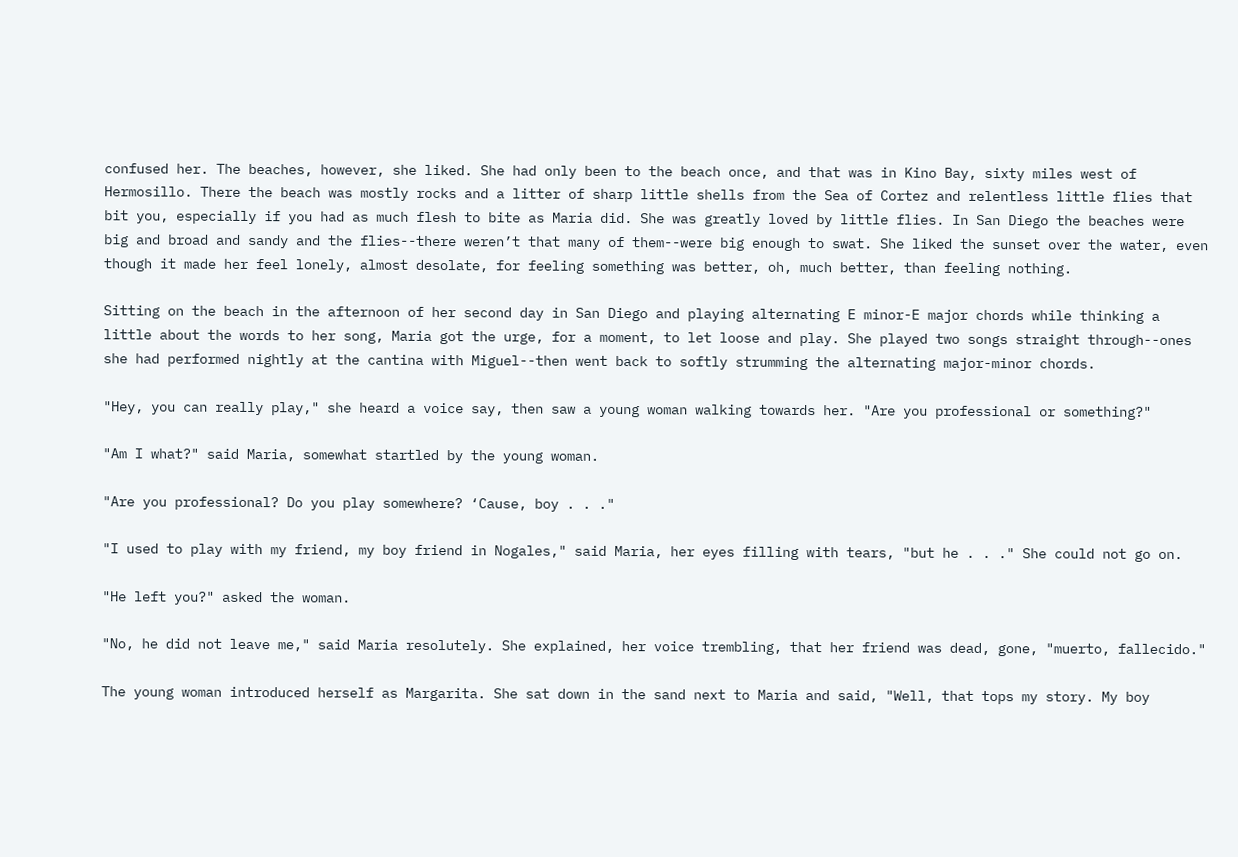confused her. The beaches, however, she liked. She had only been to the beach once, and that was in Kino Bay, sixty miles west of Hermosillo. There the beach was mostly rocks and a litter of sharp little shells from the Sea of Cortez and relentless little flies that bit you, especially if you had as much flesh to bite as Maria did. She was greatly loved by little flies. In San Diego the beaches were big and broad and sandy and the flies--there weren’t that many of them--were big enough to swat. She liked the sunset over the water, even though it made her feel lonely, almost desolate, for feeling something was better, oh, much better, than feeling nothing.

Sitting on the beach in the afternoon of her second day in San Diego and playing alternating E minor-E major chords while thinking a little about the words to her song, Maria got the urge, for a moment, to let loose and play. She played two songs straight through--ones she had performed nightly at the cantina with Miguel--then went back to softly strumming the alternating major-minor chords.

"Hey, you can really play," she heard a voice say, then saw a young woman walking towards her. "Are you professional or something?"

"Am I what?" said Maria, somewhat startled by the young woman.

"Are you professional? Do you play somewhere? ‘Cause, boy . . ."

"I used to play with my friend, my boy friend in Nogales," said Maria, her eyes filling with tears, "but he . . ." She could not go on.

"He left you?" asked the woman.

"No, he did not leave me," said Maria resolutely. She explained, her voice trembling, that her friend was dead, gone, "muerto, fallecido."

The young woman introduced herself as Margarita. She sat down in the sand next to Maria and said, "Well, that tops my story. My boy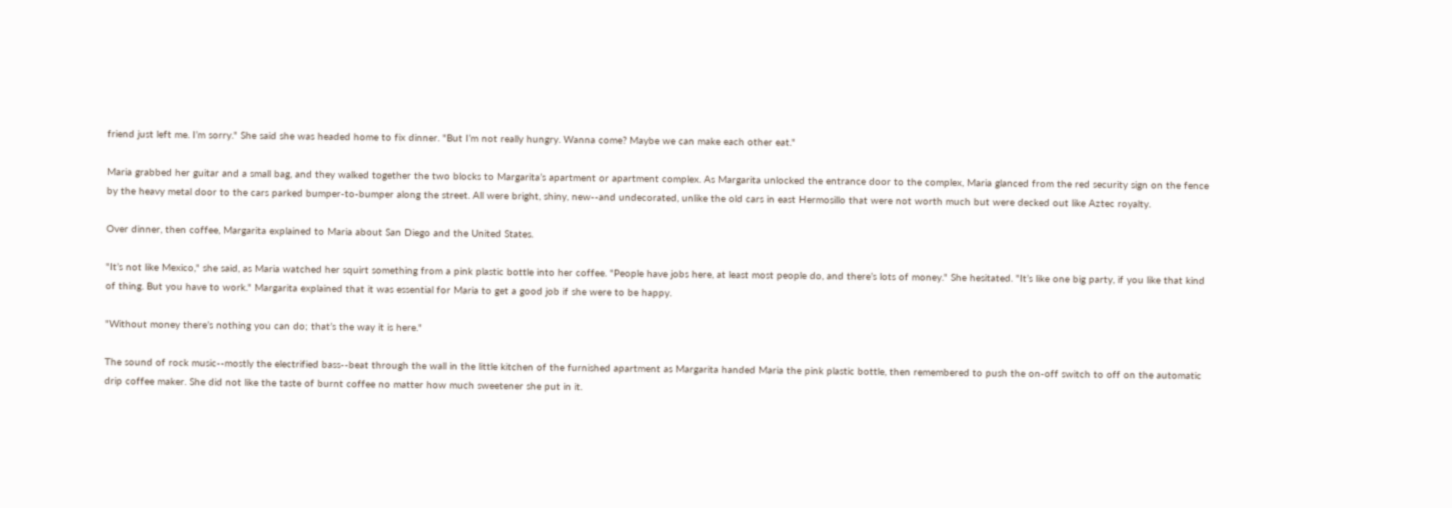friend just left me. I’m sorry." She said she was headed home to fix dinner. "But I’m not really hungry. Wanna come? Maybe we can make each other eat."

Maria grabbed her guitar and a small bag, and they walked together the two blocks to Margarita’s apartment or apartment complex. As Margarita unlocked the entrance door to the complex, Maria glanced from the red security sign on the fence by the heavy metal door to the cars parked bumper-to-bumper along the street. All were bright, shiny, new--and undecorated, unlike the old cars in east Hermosillo that were not worth much but were decked out like Aztec royalty.

Over dinner, then coffee, Margarita explained to Maria about San Diego and the United States.

"It’s not like Mexico," she said, as Maria watched her squirt something from a pink plastic bottle into her coffee. "People have jobs here, at least most people do, and there’s lots of money." She hesitated. "It’s like one big party, if you like that kind of thing. But you have to work." Margarita explained that it was essential for Maria to get a good job if she were to be happy.

"Without money there’s nothing you can do; that’s the way it is here."

The sound of rock music--mostly the electrified bass--beat through the wall in the little kitchen of the furnished apartment as Margarita handed Maria the pink plastic bottle, then remembered to push the on-off switch to off on the automatic drip coffee maker. She did not like the taste of burnt coffee no matter how much sweetener she put in it.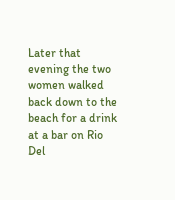Later that evening the two women walked back down to the beach for a drink at a bar on Rio Del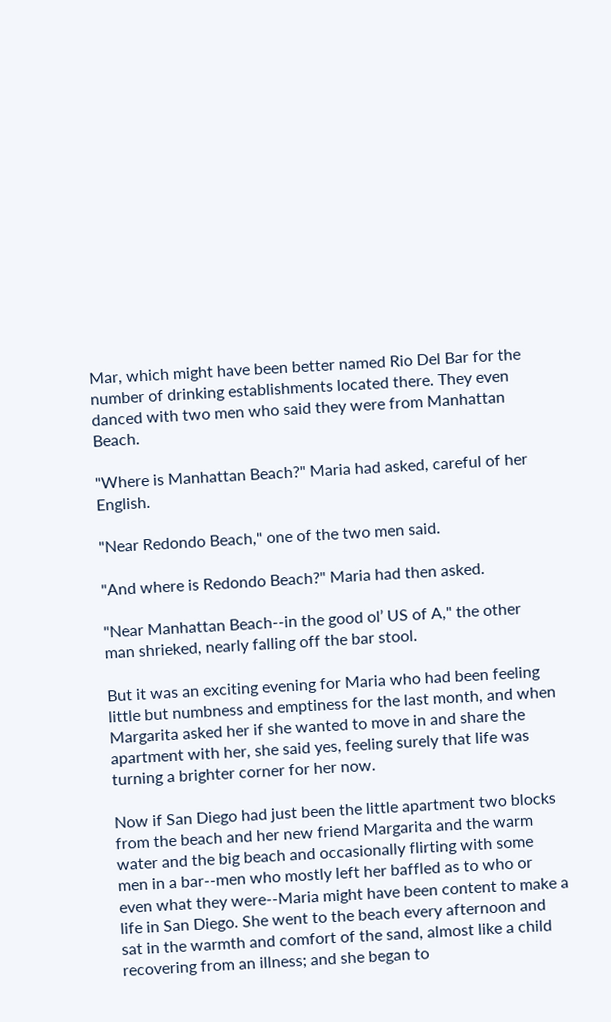Mar, which might have been better named Rio Del Bar for the number of drinking establishments located there. They even danced with two men who said they were from Manhattan Beach.

"Where is Manhattan Beach?" Maria had asked, careful of her English.

"Near Redondo Beach," one of the two men said.

"And where is Redondo Beach?" Maria had then asked.

"Near Manhattan Beach--in the good ol’ US of A," the other man shrieked, nearly falling off the bar stool.

But it was an exciting evening for Maria who had been feeling little but numbness and emptiness for the last month, and when Margarita asked her if she wanted to move in and share the apartment with her, she said yes, feeling surely that life was turning a brighter corner for her now.

Now if San Diego had just been the little apartment two blocks from the beach and her new friend Margarita and the warm water and the big beach and occasionally flirting with some men in a bar--men who mostly left her baffled as to who or even what they were--Maria might have been content to make a life in San Diego. She went to the beach every afternoon and sat in the warmth and comfort of the sand, almost like a child recovering from an illness; and she began to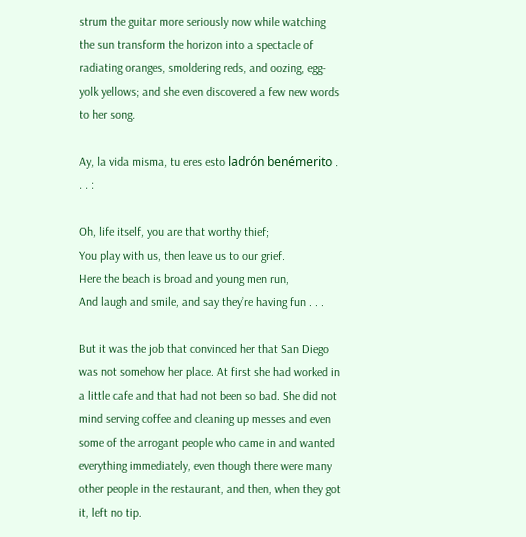strum the guitar more seriously now while watching the sun transform the horizon into a spectacle of radiating oranges, smoldering reds, and oozing, egg-yolk yellows; and she even discovered a few new words to her song.

Ay, la vida misma, tu eres esto ladrón benémerito . . . :

Oh, life itself, you are that worthy thief;
You play with us, then leave us to our grief.
Here the beach is broad and young men run,
And laugh and smile, and say they’re having fun . . .

But it was the job that convinced her that San Diego was not somehow her place. At first she had worked in a little cafe and that had not been so bad. She did not mind serving coffee and cleaning up messes and even some of the arrogant people who came in and wanted everything immediately, even though there were many other people in the restaurant, and then, when they got it, left no tip.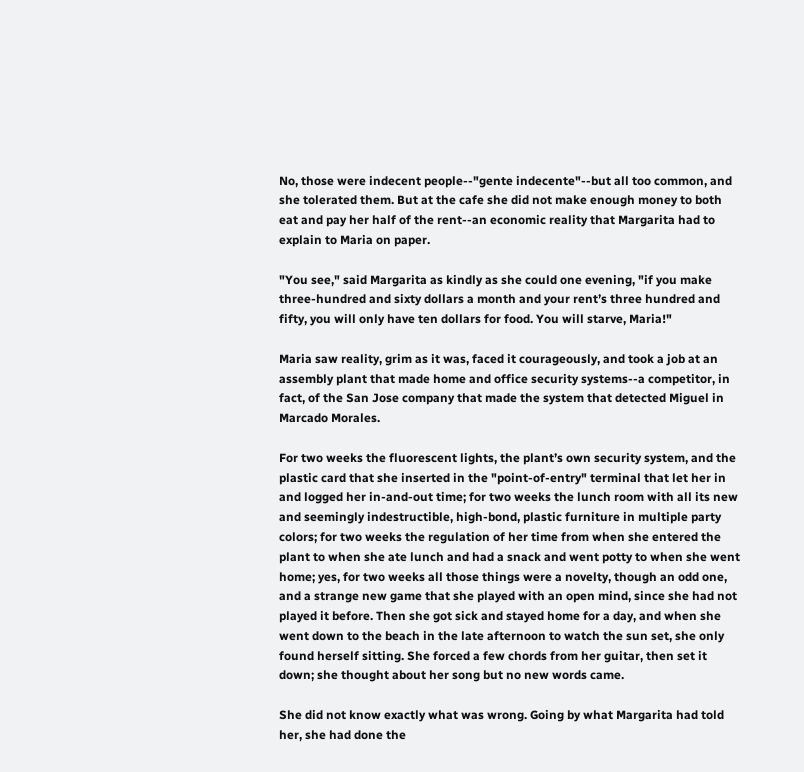No, those were indecent people--"gente indecente"--but all too common, and she tolerated them. But at the cafe she did not make enough money to both eat and pay her half of the rent--an economic reality that Margarita had to explain to Maria on paper.

"You see," said Margarita as kindly as she could one evening, "if you make three-hundred and sixty dollars a month and your rent’s three hundred and fifty, you will only have ten dollars for food. You will starve, Maria!"

Maria saw reality, grim as it was, faced it courageously, and took a job at an assembly plant that made home and office security systems--a competitor, in fact, of the San Jose company that made the system that detected Miguel in Marcado Morales.

For two weeks the fluorescent lights, the plant’s own security system, and the plastic card that she inserted in the "point-of-entry" terminal that let her in and logged her in-and-out time; for two weeks the lunch room with all its new and seemingly indestructible, high-bond, plastic furniture in multiple party colors; for two weeks the regulation of her time from when she entered the plant to when she ate lunch and had a snack and went potty to when she went home; yes, for two weeks all those things were a novelty, though an odd one, and a strange new game that she played with an open mind, since she had not played it before. Then she got sick and stayed home for a day, and when she went down to the beach in the late afternoon to watch the sun set, she only found herself sitting. She forced a few chords from her guitar, then set it down; she thought about her song but no new words came.

She did not know exactly what was wrong. Going by what Margarita had told her, she had done the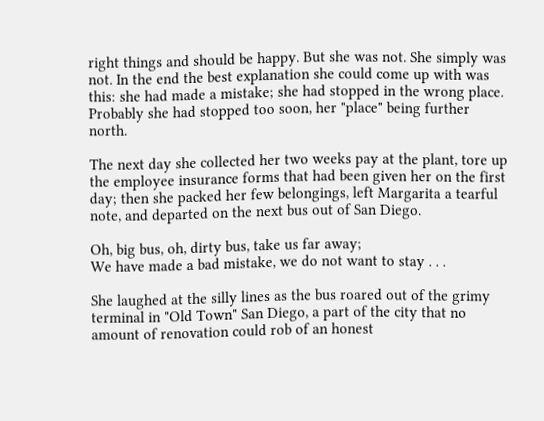right things and should be happy. But she was not. She simply was not. In the end the best explanation she could come up with was this: she had made a mistake; she had stopped in the wrong place. Probably she had stopped too soon, her "place" being further north.

The next day she collected her two weeks pay at the plant, tore up the employee insurance forms that had been given her on the first day; then she packed her few belongings, left Margarita a tearful note, and departed on the next bus out of San Diego.

Oh, big bus, oh, dirty bus, take us far away;
We have made a bad mistake, we do not want to stay . . .

She laughed at the silly lines as the bus roared out of the grimy terminal in "Old Town" San Diego, a part of the city that no amount of renovation could rob of an honest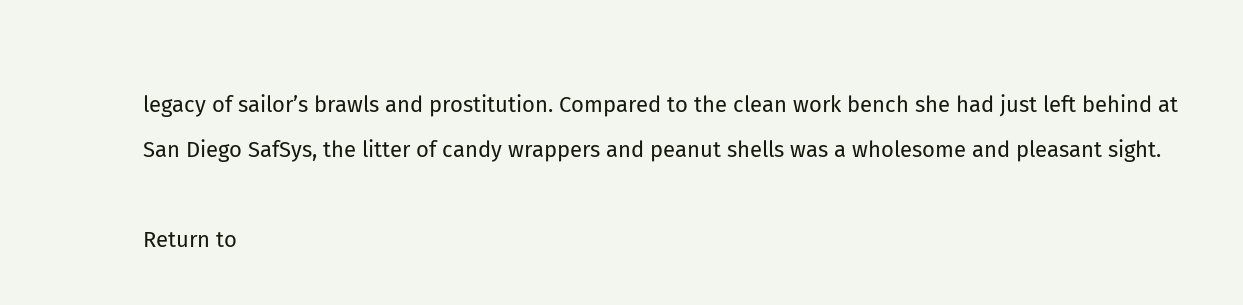legacy of sailor’s brawls and prostitution. Compared to the clean work bench she had just left behind at San Diego SafSys, the litter of candy wrappers and peanut shells was a wholesome and pleasant sight.

Return to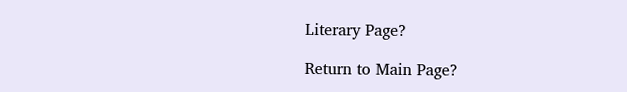Literary Page?

Return to Main Page?